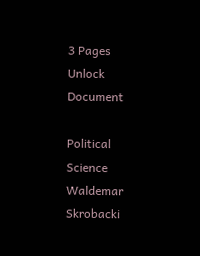3 Pages
Unlock Document

Political Science
Waldemar Skrobacki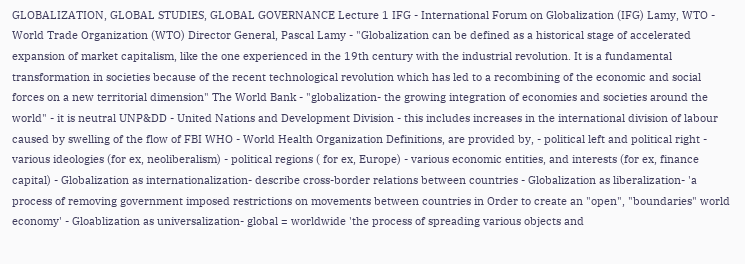GLOBALIZATION, GLOBAL STUDIES, GLOBAL GOVERNANCE Lecture 1 IFG - International Forum on Globalization (IFG) Lamy, WTO - World Trade Organization (WTO) Director General, Pascal Lamy - "Globalization can be defined as a historical stage of accelerated expansion of market capitalism, like the one experienced in the 19th century with the industrial revolution. It is a fundamental transformation in societies because of the recent technological revolution which has led to a recombining of the economic and social forces on a new territorial dimension" The World Bank - "globalization- the growing integration of economies and societies around the world" - it is neutral UNP&DD - United Nations and Development Division - this includes increases in the international division of labour caused by swelling of the flow of FBI WHO - World Health Organization Definitions, are provided by, - political left and political right - various ideologies (for ex, neoliberalism) - political regions ( for ex, Europe) - various economic entities, and interests (for ex, finance capital) - Globalization as internationalization- describe cross-border relations between countries - Globalization as liberalization- 'a process of removing government imposed restrictions on movements between countries in Order to create an "open", "boundaries" world economy' - Gloablization as universalization- global = worldwide 'the process of spreading various objects and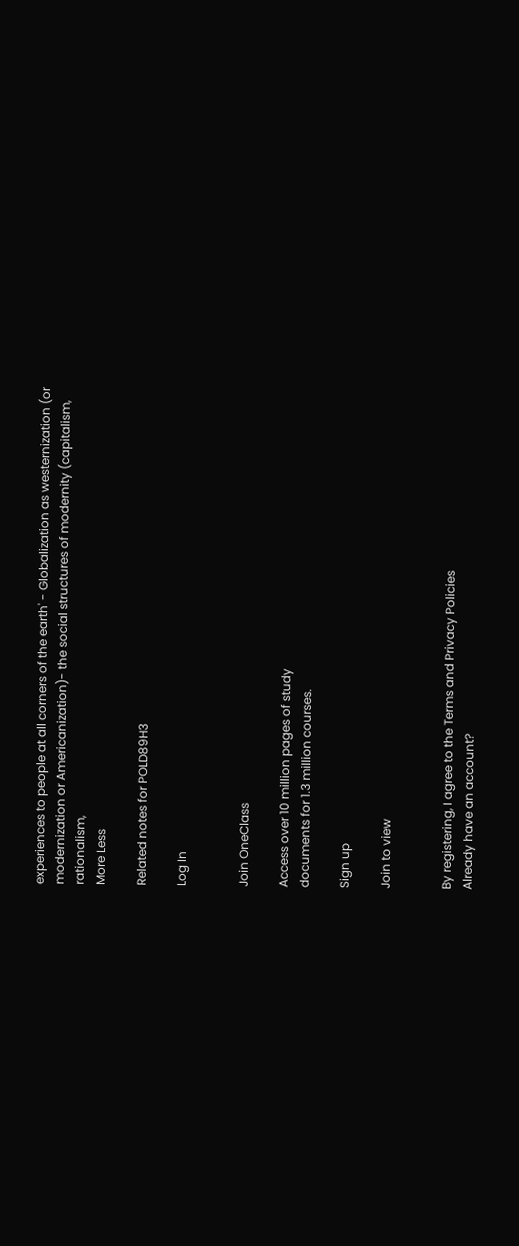experiences to people at all corners of the earth' - Globalization as westernization (or modernization or Americanization)- the social structures of modernity (capitalism, rationalism,
More Less

Related notes for POLD89H3

Log In


Join OneClass

Access over 10 million pages of study
documents for 1.3 million courses.

Sign up

Join to view


By registering, I agree to the Terms and Privacy Policies
Already have an account?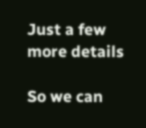Just a few more details

So we can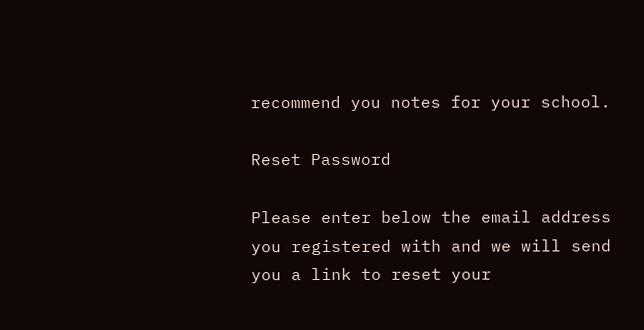recommend you notes for your school.

Reset Password

Please enter below the email address you registered with and we will send you a link to reset your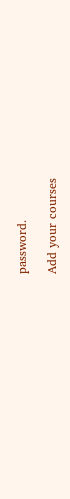password.

Add your courses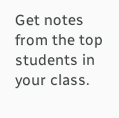Get notes from the top students in your class.